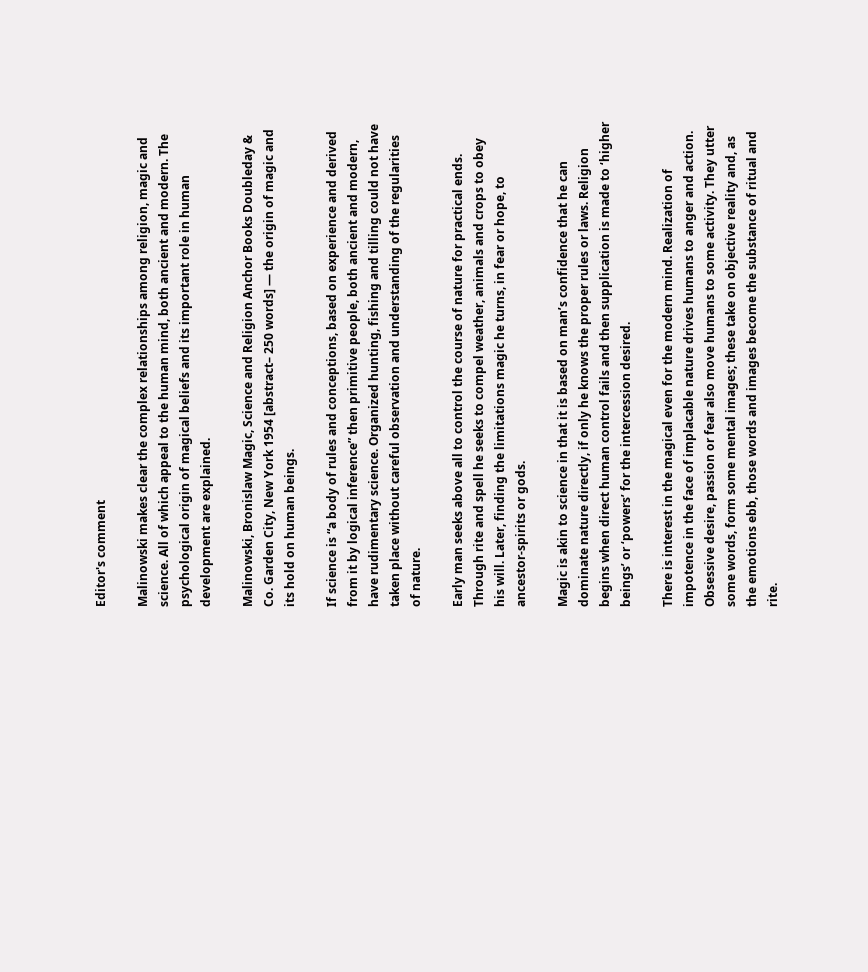Editor's comment

Malinowski makes clear the complex relationships among religion, magic and science. All of which appeal to the human mind, both ancient and modern. The psychological origin of magical beliefs and its important role in human development are explained.

Malinowski, Bronislaw Magic, Science and Religion Anchor Books Doubleday & Co. Garden City, New York 1954 [abstract– 250 words] — the origin of magic and its hold on human beings.

If science is “a body of rules and conceptions, based on experience and derived from it by logical inference” then primitive people, both ancient and modern, have rudimentary science. Organized hunting, fishing and tilling could not have taken place without careful observation and understanding of the regularities of nature.

Early man seeks above all to control the course of nature for practical ends. Through rite and spell he seeks to compel weather, animals and crops to obey his will. Later, finding the limitations magic he turns, in fear or hope, to ancestor-spirits or gods.

Magic is akin to science in that it is based on man’s confidence that he can dominate nature directly, if only he knows the proper rules or laws. Religion begins when direct human control fails and then supplication is made to ‘higher beings’ or ‘powers’ for the intercession desired.

There is interest in the magical even for the modern mind. Realization of impotence in the face of implacable nature drives humans to anger and action. Obsessive desire, passion or fear also move humans to some activity. They utter some words, form some mental images; these take on objective reality and, as the emotions ebb, those words and images become the substance of ritual and rite.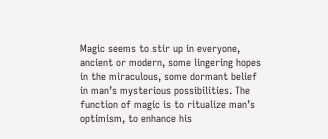Magic seems to stir up in everyone, ancient or modern, some lingering hopes in the miraculous, some dormant belief in man’s mysterious possibilities. The function of magic is to ritualize man’s optimism, to enhance his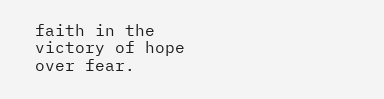faith in the victory of hope over fear.